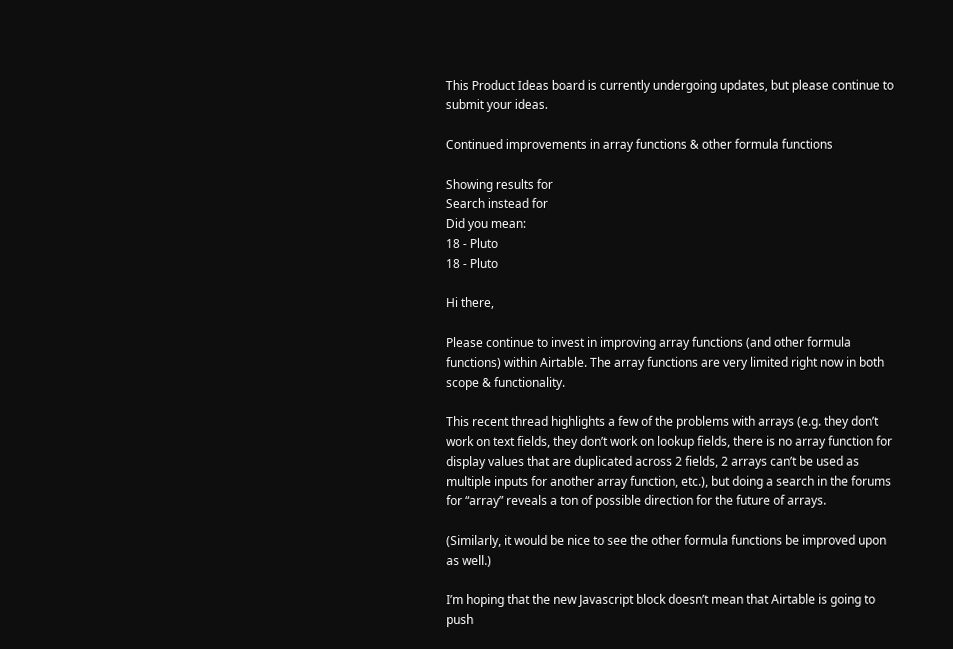This Product Ideas board is currently undergoing updates, but please continue to submit your ideas.

Continued improvements in array functions & other formula functions

Showing results for
Search instead for
Did you mean:
18 - Pluto
18 - Pluto

Hi there,

Please continue to invest in improving array functions (and other formula functions) within Airtable. The array functions are very limited right now in both scope & functionality.

This recent thread highlights a few of the problems with arrays (e.g. they don’t work on text fields, they don’t work on lookup fields, there is no array function for display values that are duplicated across 2 fields, 2 arrays can’t be used as multiple inputs for another array function, etc.), but doing a search in the forums for “array” reveals a ton of possible direction for the future of arrays.

(Similarly, it would be nice to see the other formula functions be improved upon as well.)

I’m hoping that the new Javascript block doesn’t mean that Airtable is going to push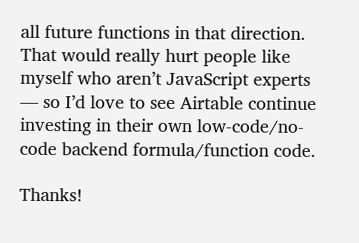all future functions in that direction. That would really hurt people like myself who aren’t JavaScript experts — so I’d love to see Airtable continue investing in their own low-code/no-code backend formula/function code.

Thanks!